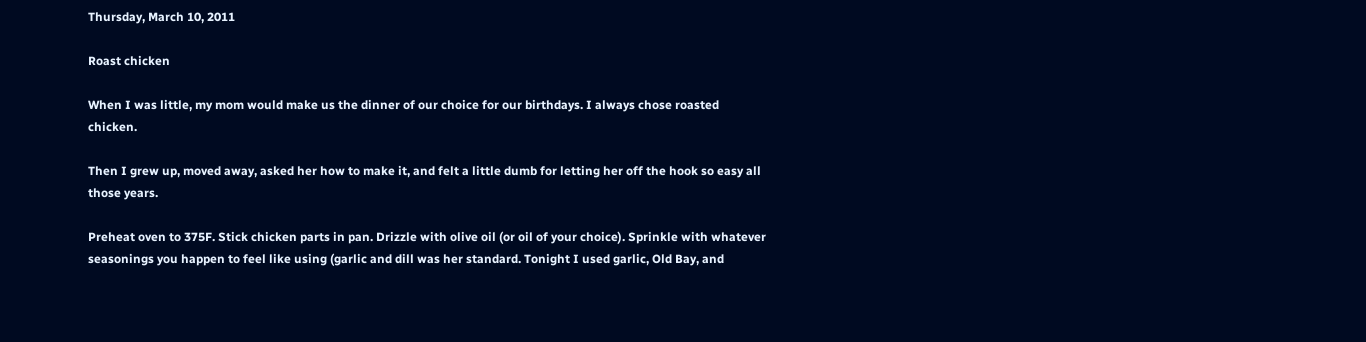Thursday, March 10, 2011

Roast chicken

When I was little, my mom would make us the dinner of our choice for our birthdays. I always chose roasted chicken.

Then I grew up, moved away, asked her how to make it, and felt a little dumb for letting her off the hook so easy all those years.

Preheat oven to 375F. Stick chicken parts in pan. Drizzle with olive oil (or oil of your choice). Sprinkle with whatever seasonings you happen to feel like using (garlic and dill was her standard. Tonight I used garlic, Old Bay, and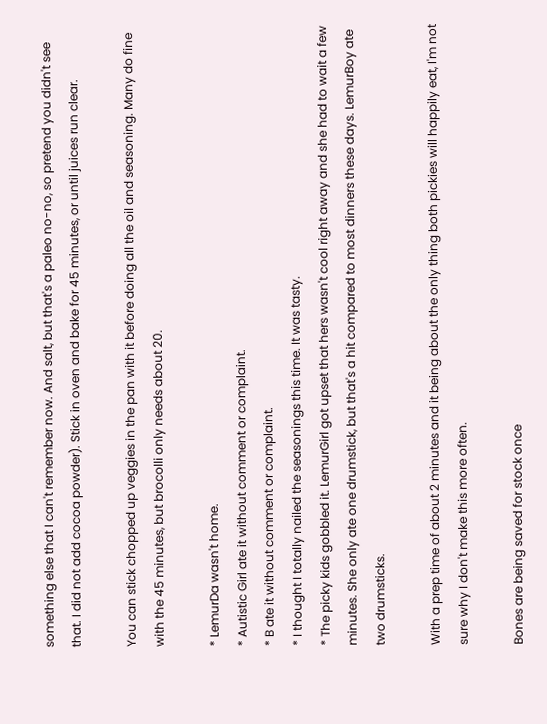something else that I can't remember now. And salt, but that's a paleo no-no, so pretend you didn't see that. I did not add cocoa powder). Stick in oven and bake for 45 minutes, or until juices run clear.

You can stick chopped up veggies in the pan with it before doing all the oil and seasoning. Many do fine with the 45 minutes, but brocolli only needs about 20.

* LemurDa wasn't home.
* Autistic Girl ate it without comment or complaint.
* B ate it without comment or complaint.
* I thought I totally nailed the seasonings this time. It was tasty.
* The picky kids gobbled it. LemurGirl got upset that hers wasn't cool right away and she had to wait a few minutes. She only ate one drumstick, but that's a hit compared to most dinners these days. LemurBoy ate two drumsticks.

With a prep time of about 2 minutes and it being about the only thing both pickies will happily eat, I'm not sure why I don't make this more often.

Bones are being saved for stock once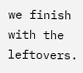we finish with the leftovers.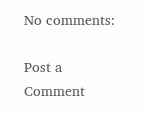No comments:

Post a Comment